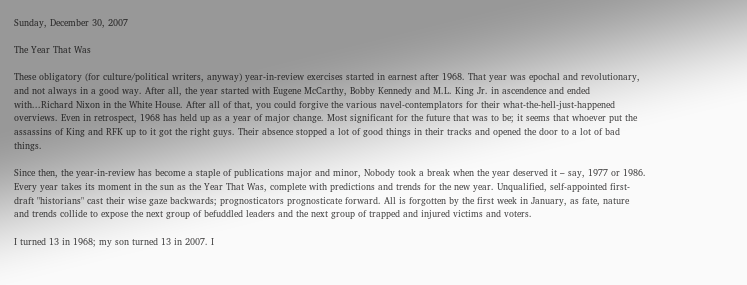Sunday, December 30, 2007

The Year That Was

These obligatory (for culture/political writers, anyway) year-in-review exercises started in earnest after 1968. That year was epochal and revolutionary, and not always in a good way. After all, the year started with Eugene McCarthy, Bobby Kennedy and M.L. King Jr. in ascendence and ended with...Richard Nixon in the White House. After all of that, you could forgive the various navel-contemplators for their what-the-hell-just-happened overviews. Even in retrospect, 1968 has held up as a year of major change. Most significant for the future that was to be; it seems that whoever put the assassins of King and RFK up to it got the right guys. Their absence stopped a lot of good things in their tracks and opened the door to a lot of bad things.

Since then, the year-in-review has become a staple of publications major and minor, Nobody took a break when the year deserved it – say, 1977 or 1986. Every year takes its moment in the sun as the Year That Was, complete with predictions and trends for the new year. Unqualified, self-appointed first-draft "historians" cast their wise gaze backwards; prognosticators prognosticate forward. All is forgotten by the first week in January, as fate, nature and trends collide to expose the next group of befuddled leaders and the next group of trapped and injured victims and voters.

I turned 13 in 1968; my son turned 13 in 2007. I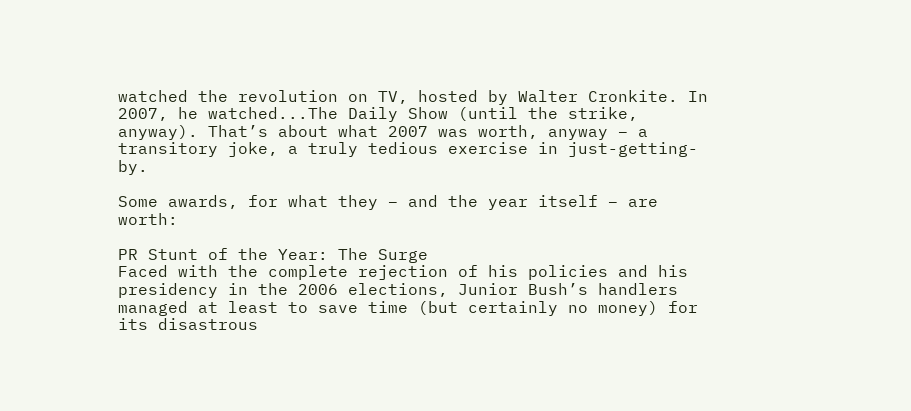watched the revolution on TV, hosted by Walter Cronkite. In 2007, he watched...The Daily Show (until the strike, anyway). That’s about what 2007 was worth, anyway – a transitory joke, a truly tedious exercise in just-getting-by.

Some awards, for what they – and the year itself – are worth:

PR Stunt of the Year: The Surge
Faced with the complete rejection of his policies and his presidency in the 2006 elections, Junior Bush’s handlers managed at least to save time (but certainly no money) for its disastrous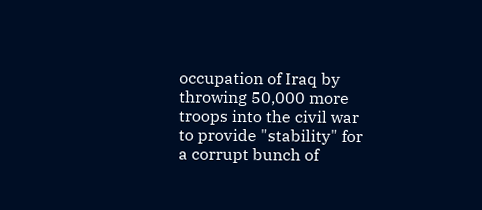occupation of Iraq by throwing 50,000 more troops into the civil war to provide "stability" for a corrupt bunch of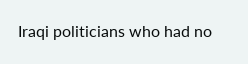Iraqi politicians who had no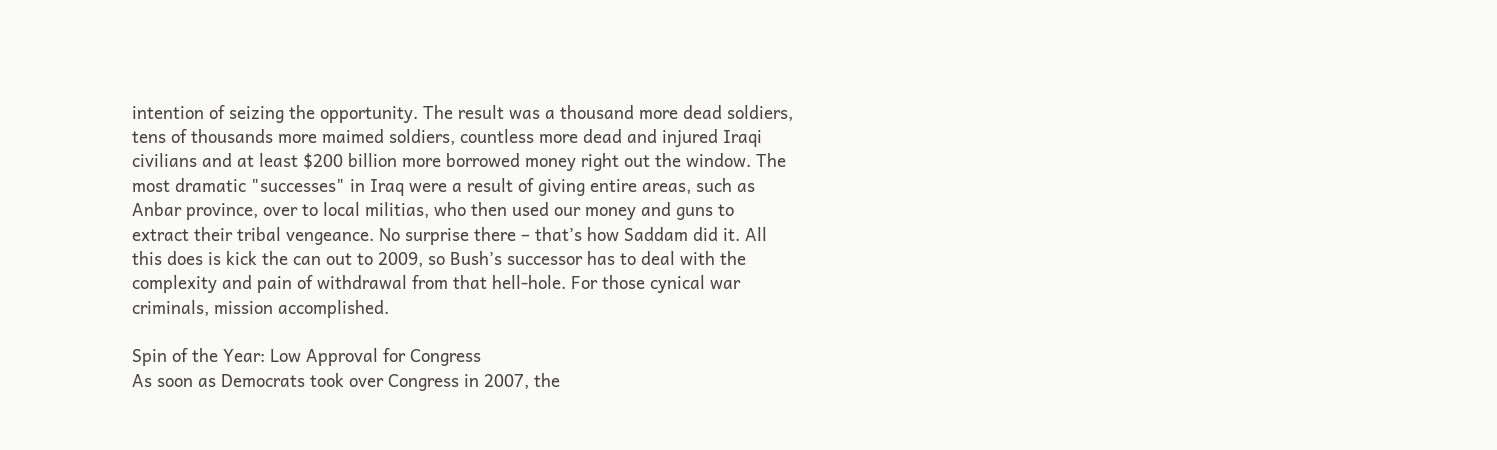intention of seizing the opportunity. The result was a thousand more dead soldiers, tens of thousands more maimed soldiers, countless more dead and injured Iraqi civilians and at least $200 billion more borrowed money right out the window. The most dramatic "successes" in Iraq were a result of giving entire areas, such as Anbar province, over to local militias, who then used our money and guns to extract their tribal vengeance. No surprise there – that’s how Saddam did it. All this does is kick the can out to 2009, so Bush’s successor has to deal with the complexity and pain of withdrawal from that hell-hole. For those cynical war criminals, mission accomplished.

Spin of the Year: Low Approval for Congress
As soon as Democrats took over Congress in 2007, the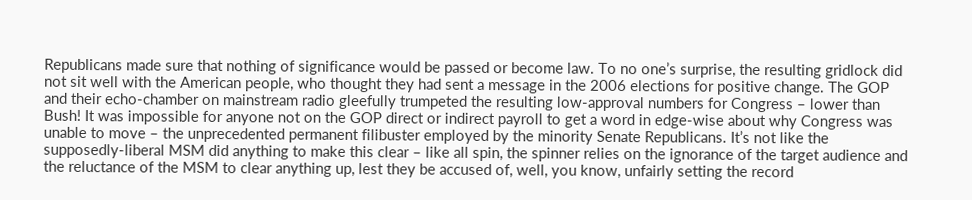Republicans made sure that nothing of significance would be passed or become law. To no one’s surprise, the resulting gridlock did not sit well with the American people, who thought they had sent a message in the 2006 elections for positive change. The GOP and their echo-chamber on mainstream radio gleefully trumpeted the resulting low-approval numbers for Congress – lower than Bush! It was impossible for anyone not on the GOP direct or indirect payroll to get a word in edge-wise about why Congress was unable to move – the unprecedented permanent filibuster employed by the minority Senate Republicans. It’s not like the supposedly-liberal MSM did anything to make this clear – like all spin, the spinner relies on the ignorance of the target audience and the reluctance of the MSM to clear anything up, lest they be accused of, well, you know, unfairly setting the record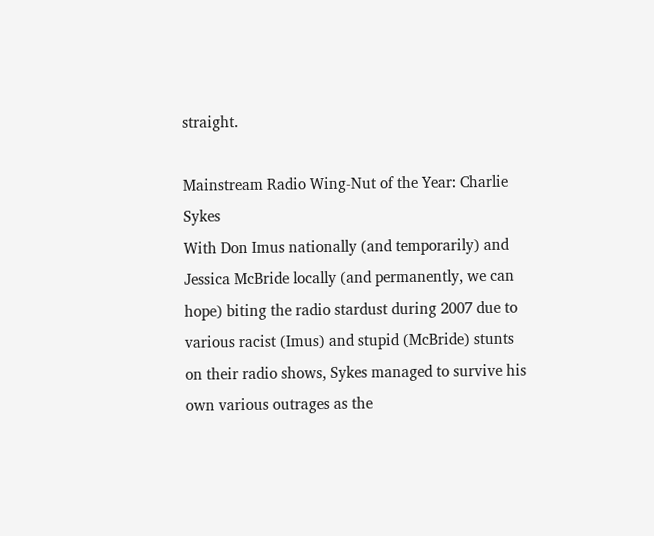straight.

Mainstream Radio Wing-Nut of the Year: Charlie Sykes
With Don Imus nationally (and temporarily) and Jessica McBride locally (and permanently, we can hope) biting the radio stardust during 2007 due to various racist (Imus) and stupid (McBride) stunts on their radio shows, Sykes managed to survive his own various outrages as the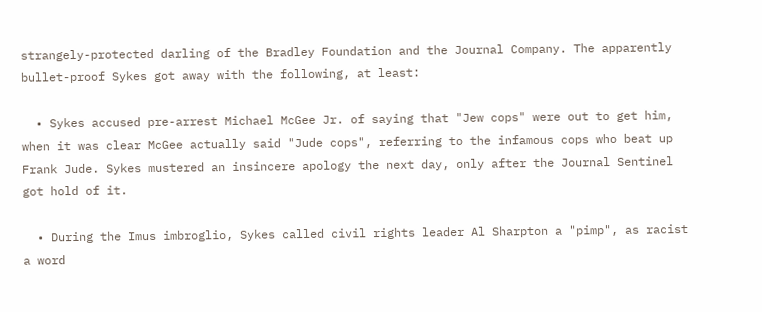strangely-protected darling of the Bradley Foundation and the Journal Company. The apparently bullet-proof Sykes got away with the following, at least:

  • Sykes accused pre-arrest Michael McGee Jr. of saying that "Jew cops" were out to get him, when it was clear McGee actually said "Jude cops", referring to the infamous cops who beat up Frank Jude. Sykes mustered an insincere apology the next day, only after the Journal Sentinel got hold of it.

  • During the Imus imbroglio, Sykes called civil rights leader Al Sharpton a "pimp", as racist a word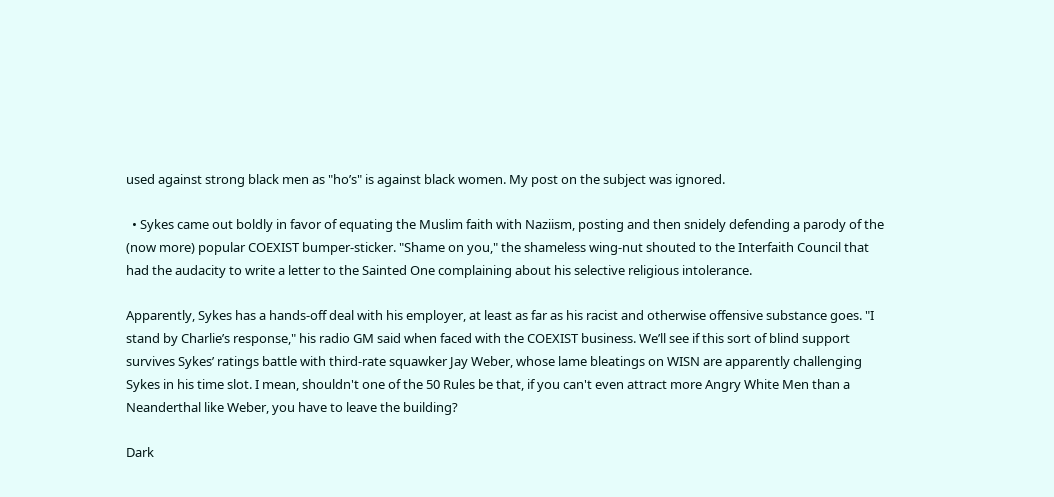used against strong black men as "ho’s" is against black women. My post on the subject was ignored.

  • Sykes came out boldly in favor of equating the Muslim faith with Naziism, posting and then snidely defending a parody of the (now more) popular COEXIST bumper-sticker. "Shame on you," the shameless wing-nut shouted to the Interfaith Council that had the audacity to write a letter to the Sainted One complaining about his selective religious intolerance.

Apparently, Sykes has a hands-off deal with his employer, at least as far as his racist and otherwise offensive substance goes. "I stand by Charlie’s response," his radio GM said when faced with the COEXIST business. We’ll see if this sort of blind support survives Sykes’ ratings battle with third-rate squawker Jay Weber, whose lame bleatings on WISN are apparently challenging Sykes in his time slot. I mean, shouldn't one of the 50 Rules be that, if you can't even attract more Angry White Men than a Neanderthal like Weber, you have to leave the building?

Dark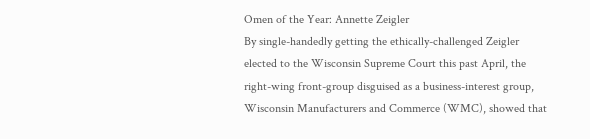Omen of the Year: Annette Zeigler
By single-handedly getting the ethically-challenged Zeigler elected to the Wisconsin Supreme Court this past April, the right-wing front-group disguised as a business-interest group, Wisconsin Manufacturers and Commerce (WMC), showed that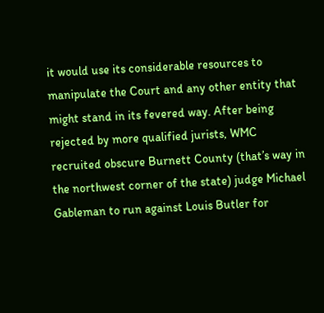it would use its considerable resources to manipulate the Court and any other entity that might stand in its fevered way. After being rejected by more qualified jurists, WMC recruited obscure Burnett County (that’s way in the northwest corner of the state) judge Michael Gableman to run against Louis Butler for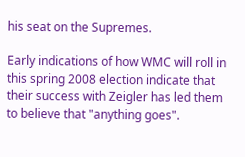his seat on the Supremes.

Early indications of how WMC will roll in this spring 2008 election indicate that their success with Zeigler has led them to believe that "anything goes".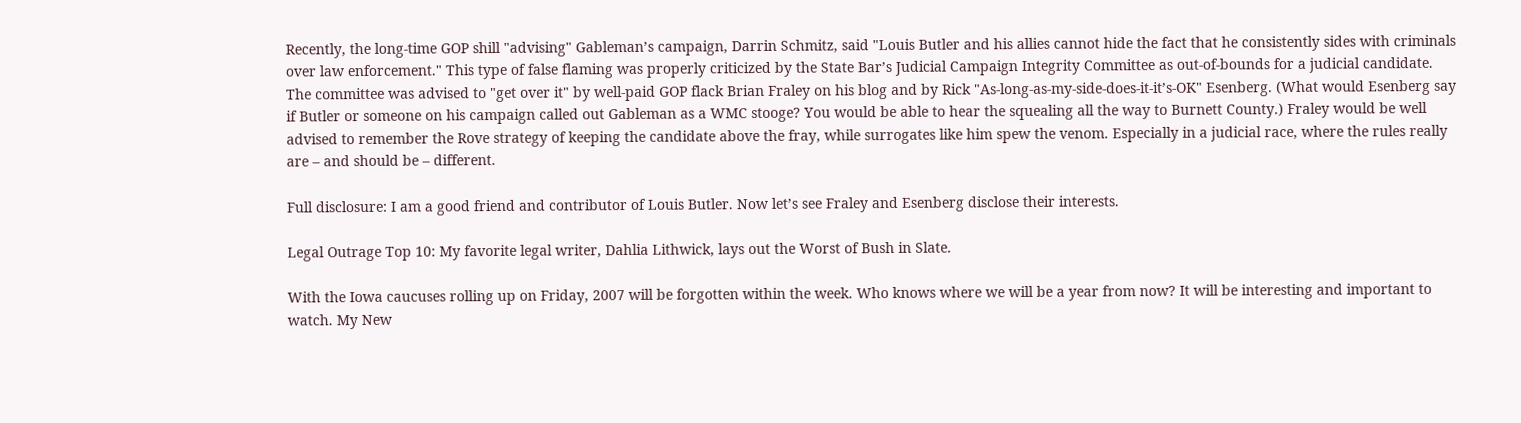Recently, the long-time GOP shill "advising" Gableman’s campaign, Darrin Schmitz, said "Louis Butler and his allies cannot hide the fact that he consistently sides with criminals over law enforcement." This type of false flaming was properly criticized by the State Bar’s Judicial Campaign Integrity Committee as out-of-bounds for a judicial candidate. The committee was advised to "get over it" by well-paid GOP flack Brian Fraley on his blog and by Rick "As-long-as-my-side-does-it-it’s-OK" Esenberg. (What would Esenberg say if Butler or someone on his campaign called out Gableman as a WMC stooge? You would be able to hear the squealing all the way to Burnett County.) Fraley would be well advised to remember the Rove strategy of keeping the candidate above the fray, while surrogates like him spew the venom. Especially in a judicial race, where the rules really are – and should be – different.

Full disclosure: I am a good friend and contributor of Louis Butler. Now let’s see Fraley and Esenberg disclose their interests.

Legal Outrage Top 10: My favorite legal writer, Dahlia Lithwick, lays out the Worst of Bush in Slate.

With the Iowa caucuses rolling up on Friday, 2007 will be forgotten within the week. Who knows where we will be a year from now? It will be interesting and important to watch. My New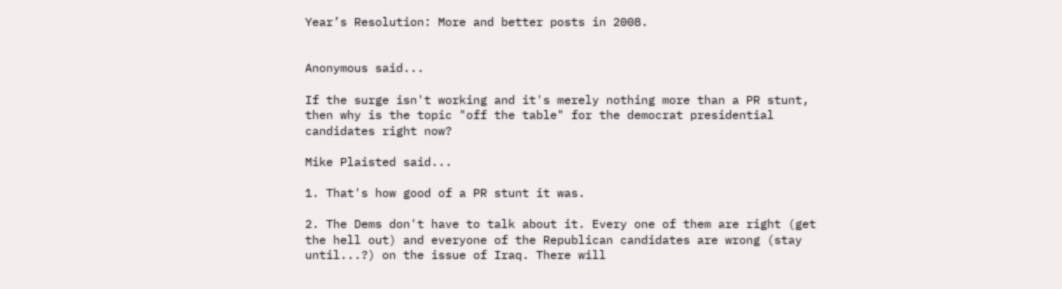Year’s Resolution: More and better posts in 2008.


Anonymous said...

If the surge isn't working and it's merely nothing more than a PR stunt, then why is the topic "off the table" for the democrat presidential candidates right now?

Mike Plaisted said...

1. That's how good of a PR stunt it was.

2. The Dems don't have to talk about it. Every one of them are right (get the hell out) and everyone of the Republican candidates are wrong (stay until...?) on the issue of Iraq. There will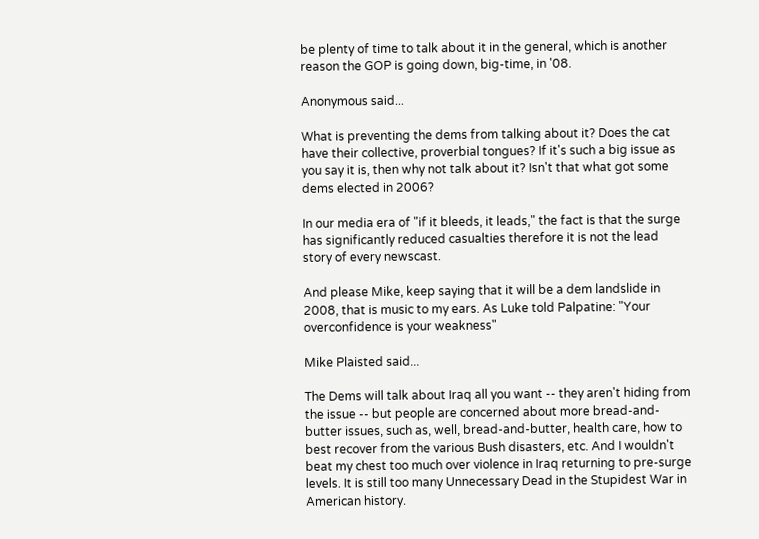be plenty of time to talk about it in the general, which is another reason the GOP is going down, big-time, in '08.

Anonymous said...

What is preventing the dems from talking about it? Does the cat have their collective, proverbial tongues? If it's such a big issue as you say it is, then why not talk about it? Isn't that what got some dems elected in 2006?

In our media era of "if it bleeds, it leads," the fact is that the surge has significantly reduced casualties therefore it is not the lead story of every newscast.

And please Mike, keep saying that it will be a dem landslide in 2008, that is music to my ears. As Luke told Palpatine: "Your overconfidence is your weakness"

Mike Plaisted said...

The Dems will talk about Iraq all you want -- they aren't hiding from the issue -- but people are concerned about more bread-and-butter issues, such as, well, bread-and-butter, health care, how to best recover from the various Bush disasters, etc. And I wouldn't beat my chest too much over violence in Iraq returning to pre-surge levels. It is still too many Unnecessary Dead in the Stupidest War in American history.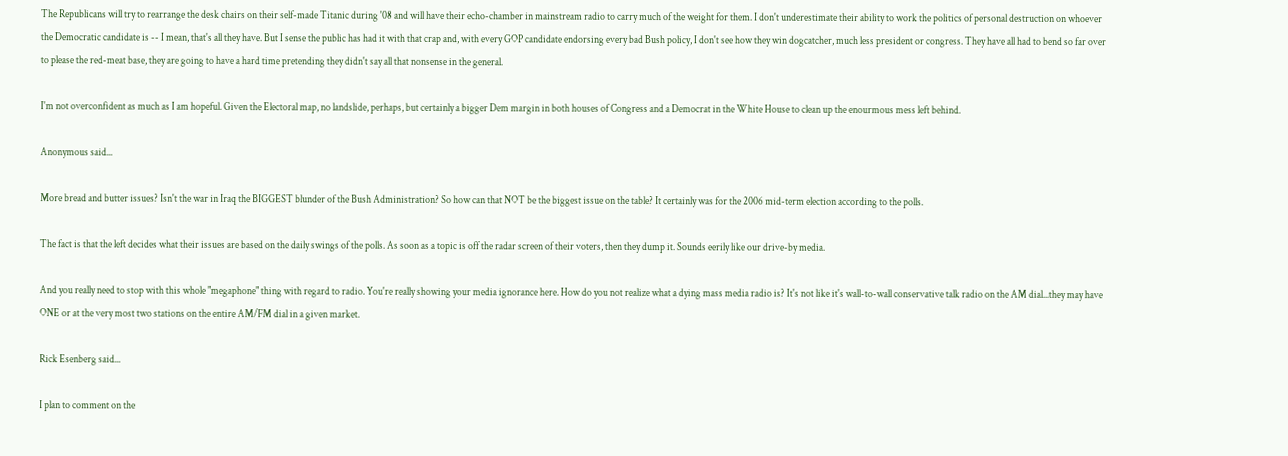The Republicans will try to rearrange the desk chairs on their self-made Titanic during '08 and will have their echo-chamber in mainstream radio to carry much of the weight for them. I don't underestimate their ability to work the politics of personal destruction on whoever the Democratic candidate is -- I mean, that's all they have. But I sense the public has had it with that crap and, with every GOP candidate endorsing every bad Bush policy, I don't see how they win dogcatcher, much less president or congress. They have all had to bend so far over to please the red-meat base, they are going to have a hard time pretending they didn't say all that nonsense in the general.

I'm not overconfident as much as I am hopeful. Given the Electoral map, no landslide, perhaps, but certainly a bigger Dem margin in both houses of Congress and a Democrat in the White House to clean up the enourmous mess left behind.

Anonymous said...

More bread and butter issues? Isn't the war in Iraq the BIGGEST blunder of the Bush Administration? So how can that NOT be the biggest issue on the table? It certainly was for the 2006 mid-term election according to the polls.

The fact is that the left decides what their issues are based on the daily swings of the polls. As soon as a topic is off the radar screen of their voters, then they dump it. Sounds eerily like our drive-by media.

And you really need to stop with this whole "megaphone" thing with regard to radio. You're really showing your media ignorance here. How do you not realize what a dying mass media radio is? It's not like it's wall-to-wall conservative talk radio on the AM dial...they may have ONE or at the very most two stations on the entire AM/FM dial in a given market.

Rick Esenberg said...

I plan to comment on the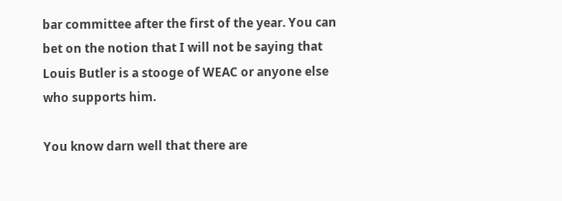bar committee after the first of the year. You can bet on the notion that I will not be saying that Louis Butler is a stooge of WEAC or anyone else who supports him.

You know darn well that there are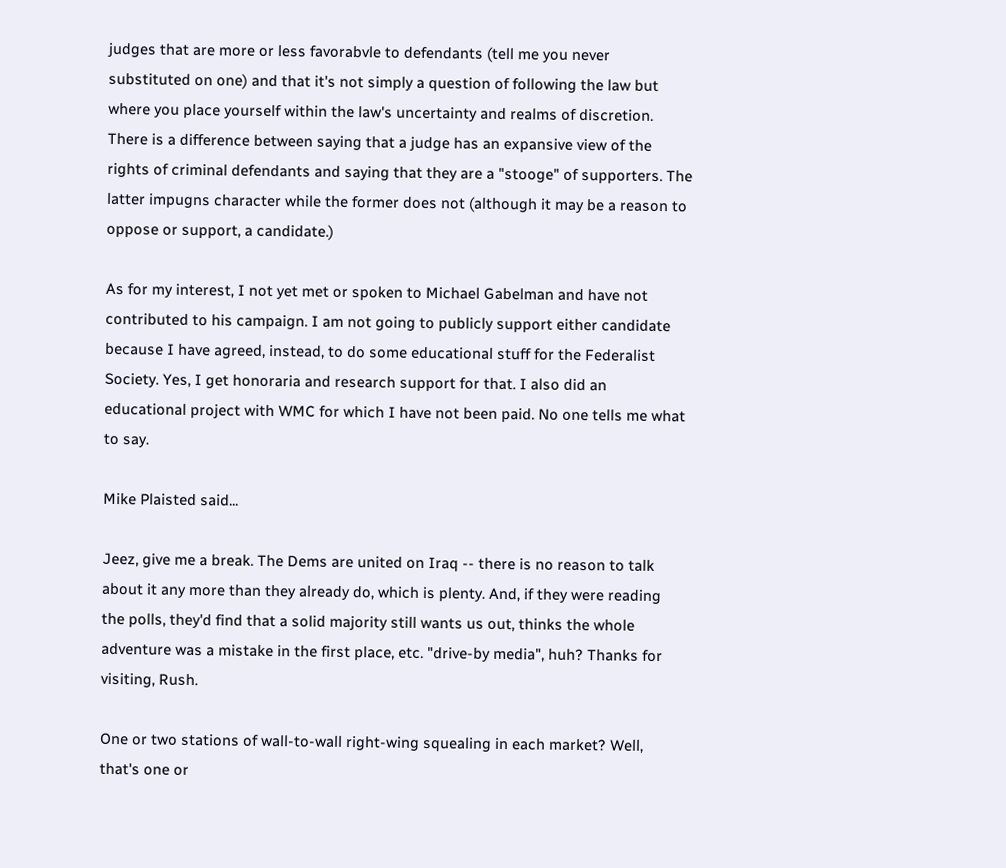judges that are more or less favorabvle to defendants (tell me you never substituted on one) and that it's not simply a question of following the law but where you place yourself within the law's uncertainty and realms of discretion. There is a difference between saying that a judge has an expansive view of the rights of criminal defendants and saying that they are a "stooge" of supporters. The latter impugns character while the former does not (although it may be a reason to oppose or support, a candidate.)

As for my interest, I not yet met or spoken to Michael Gabelman and have not contributed to his campaign. I am not going to publicly support either candidate because I have agreed, instead, to do some educational stuff for the Federalist Society. Yes, I get honoraria and research support for that. I also did an educational project with WMC for which I have not been paid. No one tells me what to say.

Mike Plaisted said...

Jeez, give me a break. The Dems are united on Iraq -- there is no reason to talk about it any more than they already do, which is plenty. And, if they were reading the polls, they'd find that a solid majority still wants us out, thinks the whole adventure was a mistake in the first place, etc. "drive-by media", huh? Thanks for visiting, Rush.

One or two stations of wall-to-wall right-wing squealing in each market? Well, that's one or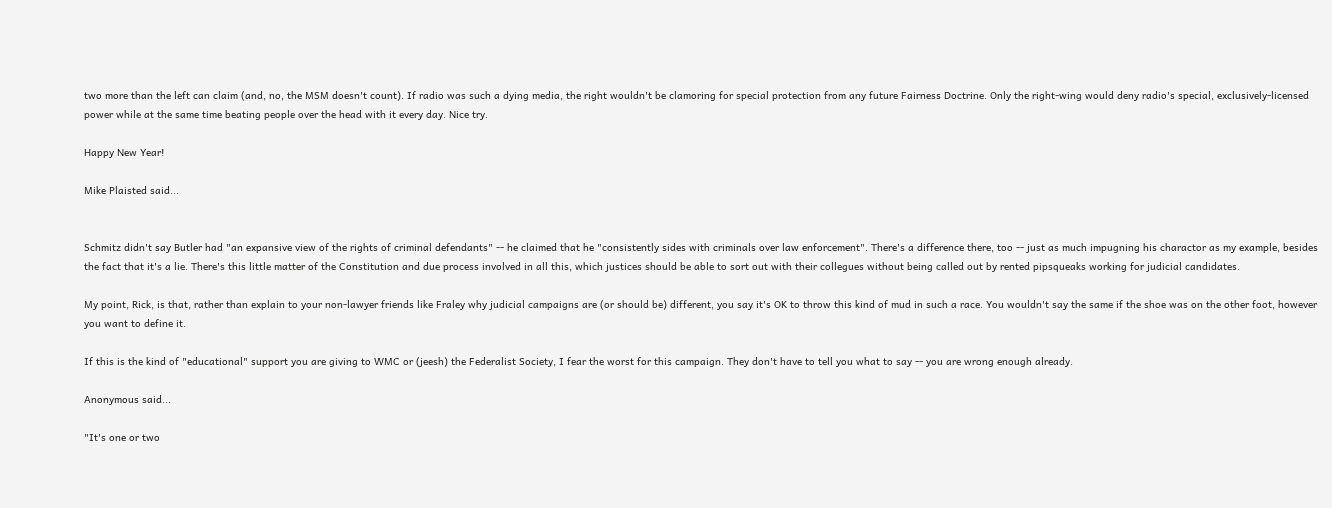two more than the left can claim (and, no, the MSM doesn't count). If radio was such a dying media, the right wouldn't be clamoring for special protection from any future Fairness Doctrine. Only the right-wing would deny radio's special, exclusively-licensed power while at the same time beating people over the head with it every day. Nice try.

Happy New Year!

Mike Plaisted said...


Schmitz didn't say Butler had "an expansive view of the rights of criminal defendants" -- he claimed that he "consistently sides with criminals over law enforcement". There's a difference there, too -- just as much impugning his charactor as my example, besides the fact that it's a lie. There's this little matter of the Constitution and due process involved in all this, which justices should be able to sort out with their collegues without being called out by rented pipsqueaks working for judicial candidates.

My point, Rick, is that, rather than explain to your non-lawyer friends like Fraley why judicial campaigns are (or should be) different, you say it's OK to throw this kind of mud in such a race. You wouldn't say the same if the shoe was on the other foot, however you want to define it.

If this is the kind of "educational" support you are giving to WMC or (jeesh) the Federalist Society, I fear the worst for this campaign. They don't have to tell you what to say -- you are wrong enough already.

Anonymous said...

"It's one or two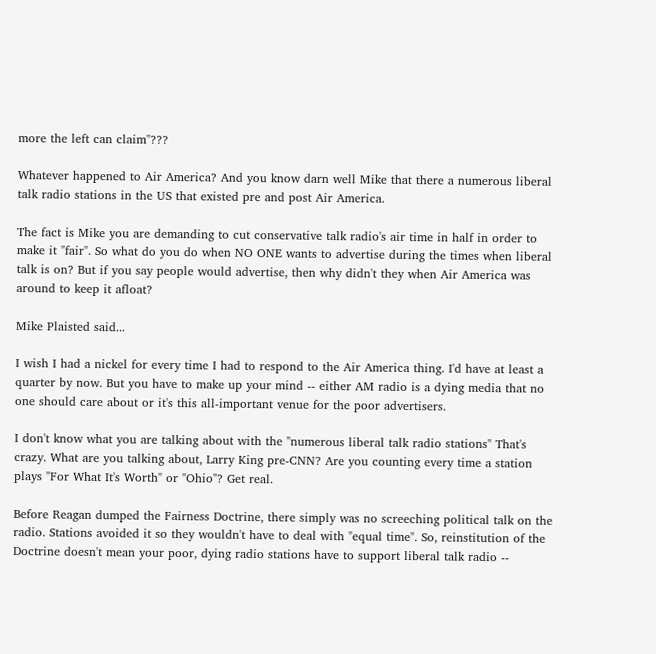more the left can claim"???

Whatever happened to Air America? And you know darn well Mike that there a numerous liberal talk radio stations in the US that existed pre and post Air America.

The fact is Mike you are demanding to cut conservative talk radio's air time in half in order to make it "fair". So what do you do when NO ONE wants to advertise during the times when liberal talk is on? But if you say people would advertise, then why didn't they when Air America was around to keep it afloat?

Mike Plaisted said...

I wish I had a nickel for every time I had to respond to the Air America thing. I'd have at least a quarter by now. But you have to make up your mind -- either AM radio is a dying media that no one should care about or it's this all-important venue for the poor advertisers.

I don't know what you are talking about with the "numerous liberal talk radio stations" That's crazy. What are you talking about, Larry King pre-CNN? Are you counting every time a station plays "For What It's Worth" or "Ohio"? Get real.

Before Reagan dumped the Fairness Doctrine, there simply was no screeching political talk on the radio. Stations avoided it so they wouldn't have to deal with "equal time". So, reinstitution of the Doctrine doesn't mean your poor, dying radio stations have to support liberal talk radio --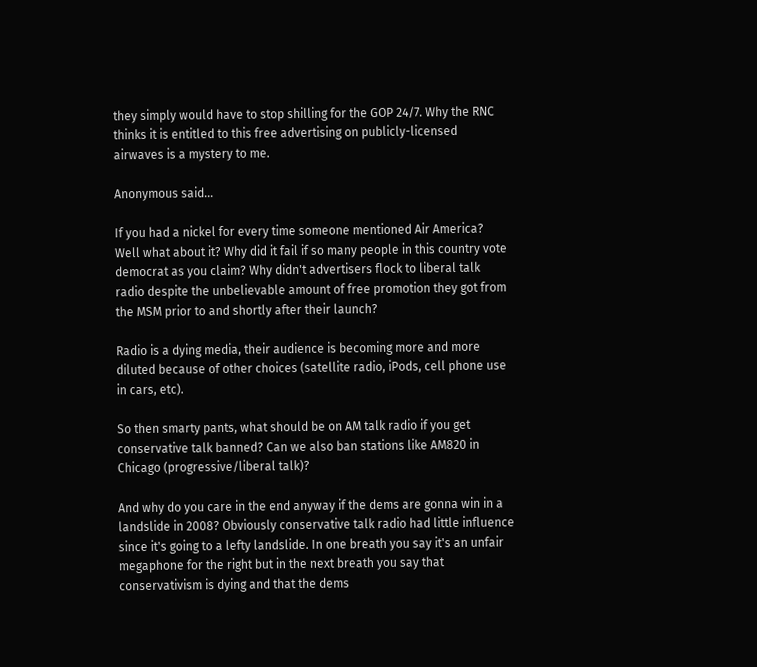they simply would have to stop shilling for the GOP 24/7. Why the RNC thinks it is entitled to this free advertising on publicly-licensed airwaves is a mystery to me.

Anonymous said...

If you had a nickel for every time someone mentioned Air America? Well what about it? Why did it fail if so many people in this country vote democrat as you claim? Why didn't advertisers flock to liberal talk radio despite the unbelievable amount of free promotion they got from the MSM prior to and shortly after their launch?

Radio is a dying media, their audience is becoming more and more diluted because of other choices (satellite radio, iPods, cell phone use in cars, etc).

So then smarty pants, what should be on AM talk radio if you get conservative talk banned? Can we also ban stations like AM820 in Chicago (progressive/liberal talk)?

And why do you care in the end anyway if the dems are gonna win in a landslide in 2008? Obviously conservative talk radio had little influence since it's going to a lefty landslide. In one breath you say it's an unfair megaphone for the right but in the next breath you say that conservativism is dying and that the dems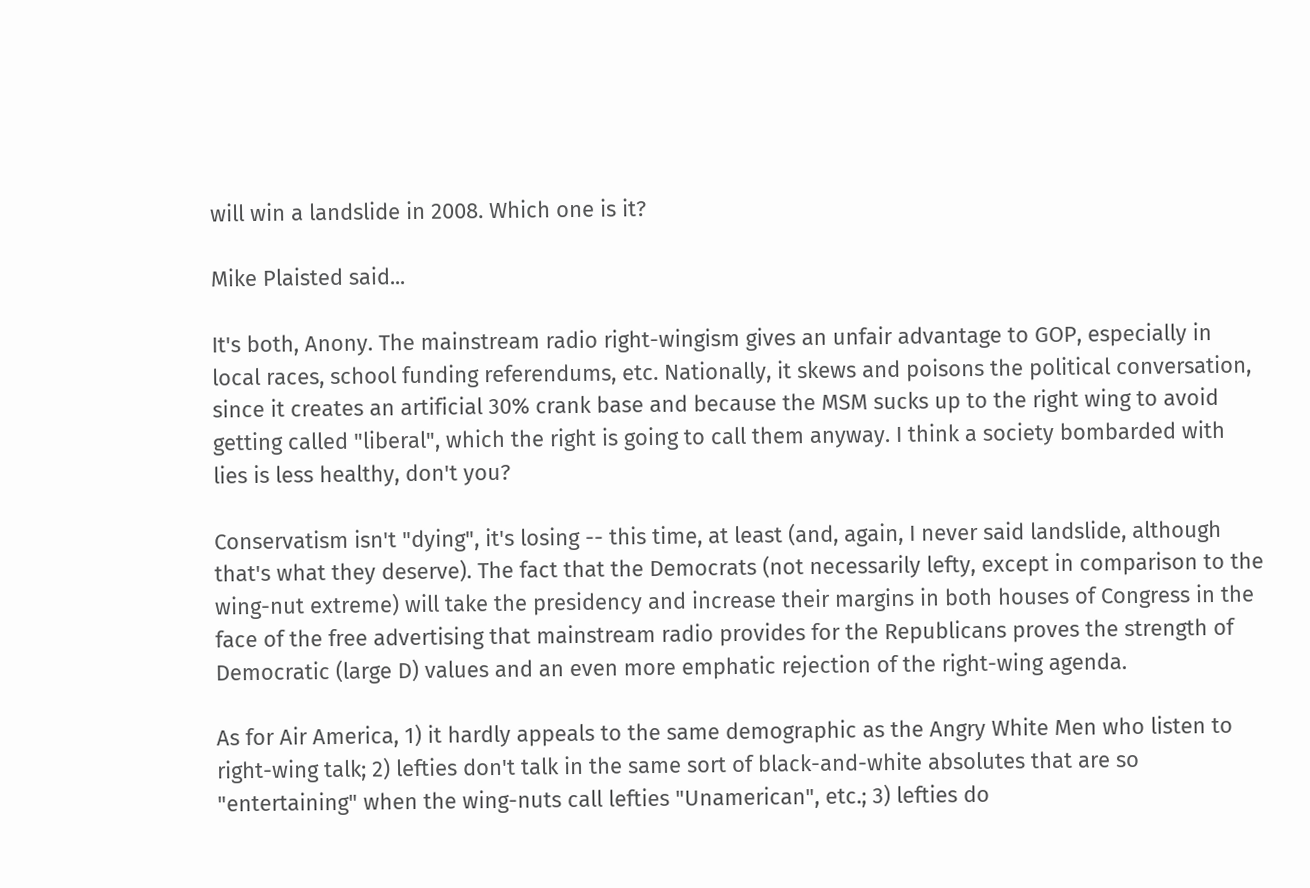will win a landslide in 2008. Which one is it?

Mike Plaisted said...

It's both, Anony. The mainstream radio right-wingism gives an unfair advantage to GOP, especially in local races, school funding referendums, etc. Nationally, it skews and poisons the political conversation, since it creates an artificial 30% crank base and because the MSM sucks up to the right wing to avoid getting called "liberal", which the right is going to call them anyway. I think a society bombarded with lies is less healthy, don't you?

Conservatism isn't "dying", it's losing -- this time, at least (and, again, I never said landslide, although that's what they deserve). The fact that the Democrats (not necessarily lefty, except in comparison to the wing-nut extreme) will take the presidency and increase their margins in both houses of Congress in the face of the free advertising that mainstream radio provides for the Republicans proves the strength of Democratic (large D) values and an even more emphatic rejection of the right-wing agenda.

As for Air America, 1) it hardly appeals to the same demographic as the Angry White Men who listen to right-wing talk; 2) lefties don't talk in the same sort of black-and-white absolutes that are so "entertaining" when the wing-nuts call lefties "Unamerican", etc.; 3) lefties do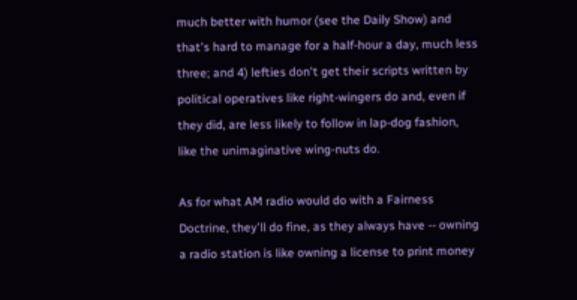much better with humor (see the Daily Show) and that's hard to manage for a half-hour a day, much less three; and 4) lefties don't get their scripts written by political operatives like right-wingers do and, even if they did, are less likely to follow in lap-dog fashion, like the unimaginative wing-nuts do.

As for what AM radio would do with a Fairness Doctrine, they'll do fine, as they always have -- owning a radio station is like owning a license to print money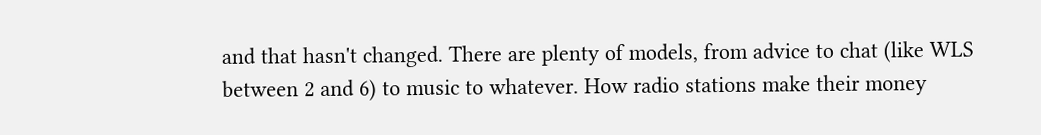and that hasn't changed. There are plenty of models, from advice to chat (like WLS between 2 and 6) to music to whatever. How radio stations make their money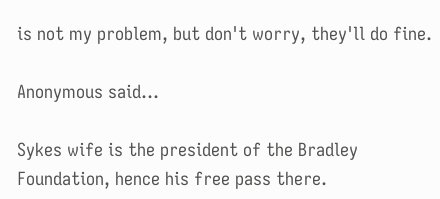is not my problem, but don't worry, they'll do fine.

Anonymous said...

Sykes wife is the president of the Bradley Foundation, hence his free pass there.